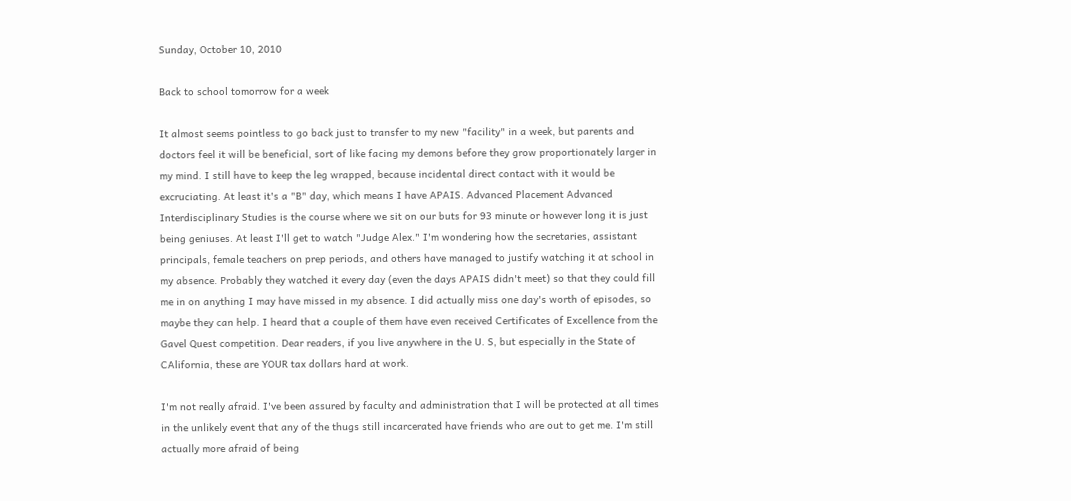Sunday, October 10, 2010

Back to school tomorrow for a week

It almost seems pointless to go back just to transfer to my new "facility" in a week, but parents and doctors feel it will be beneficial, sort of like facing my demons before they grow proportionately larger in my mind. I still have to keep the leg wrapped, because incidental direct contact with it would be excruciating. At least it's a "B" day, which means I have APAIS. Advanced Placement Advanced Interdisciplinary Studies is the course where we sit on our buts for 93 minute or however long it is just being geniuses. At least I'll get to watch "Judge Alex." I'm wondering how the secretaries, assistant principals, female teachers on prep periods, and others have managed to justify watching it at school in my absence. Probably they watched it every day (even the days APAIS didn't meet) so that they could fill me in on anything I may have missed in my absence. I did actually miss one day's worth of episodes, so maybe they can help. I heard that a couple of them have even received Certificates of Excellence from the Gavel Quest competition. Dear readers, if you live anywhere in the U. S, but especially in the State of CAlifornia, these are YOUR tax dollars hard at work.

I'm not really afraid. I've been assured by faculty and administration that I will be protected at all times in the unlikely event that any of the thugs still incarcerated have friends who are out to get me. I'm still actually more afraid of being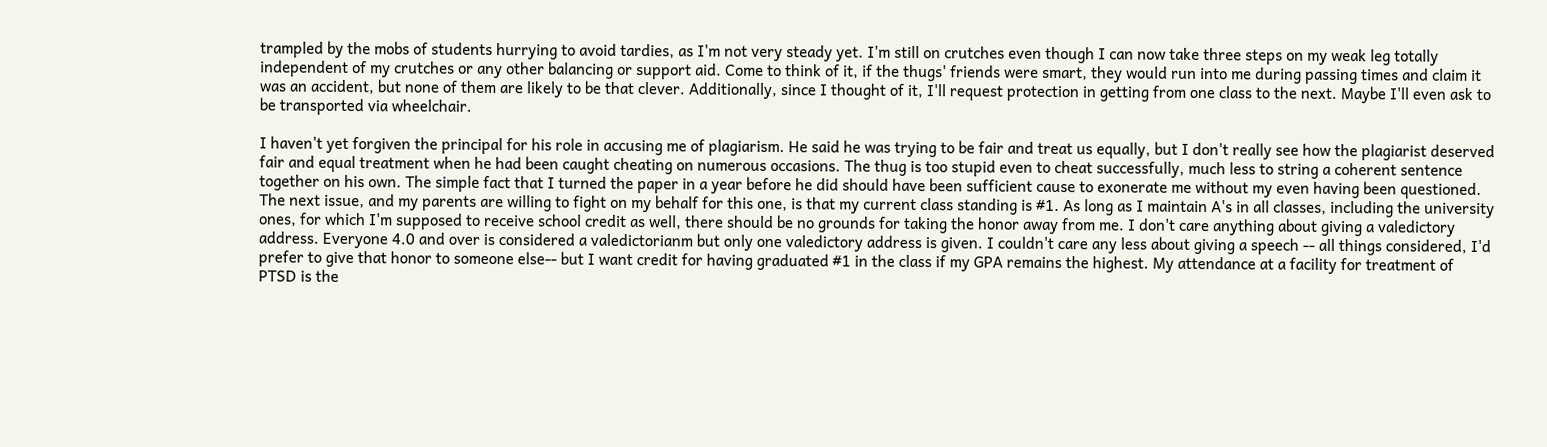trampled by the mobs of students hurrying to avoid tardies, as I'm not very steady yet. I'm still on crutches even though I can now take three steps on my weak leg totally independent of my crutches or any other balancing or support aid. Come to think of it, if the thugs' friends were smart, they would run into me during passing times and claim it was an accident, but none of them are likely to be that clever. Additionally, since I thought of it, I'll request protection in getting from one class to the next. Maybe I'll even ask to be transported via wheelchair.

I haven't yet forgiven the principal for his role in accusing me of plagiarism. He said he was trying to be fair and treat us equally, but I don't really see how the plagiarist deserved fair and equal treatment when he had been caught cheating on numerous occasions. The thug is too stupid even to cheat successfully, much less to string a coherent sentence together on his own. The simple fact that I turned the paper in a year before he did should have been sufficient cause to exonerate me without my even having been questioned. The next issue, and my parents are willing to fight on my behalf for this one, is that my current class standing is #1. As long as I maintain A's in all classes, including the university ones, for which I'm supposed to receive school credit as well, there should be no grounds for taking the honor away from me. I don't care anything about giving a valedictory address. Everyone 4.0 and over is considered a valedictorianm but only one valedictory address is given. I couldn't care any less about giving a speech -- all things considered, I'd prefer to give that honor to someone else-- but I want credit for having graduated #1 in the class if my GPA remains the highest. My attendance at a facility for treatment of PTSD is the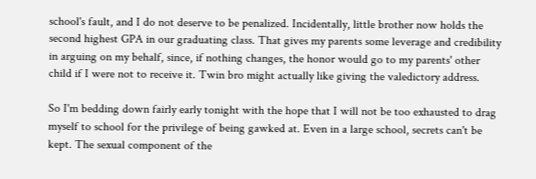school's fault, and I do not deserve to be penalized. Incidentally, little brother now holds the second highest GPA in our graduating class. That gives my parents some leverage and credibility in arguing on my behalf, since, if nothing changes, the honor would go to my parents' other child if I were not to receive it. Twin bro might actually like giving the valedictory address.

So I'm bedding down fairly early tonight with the hope that I will not be too exhausted to drag myself to school for the privilege of being gawked at. Even in a large school, secrets can't be kept. The sexual component of the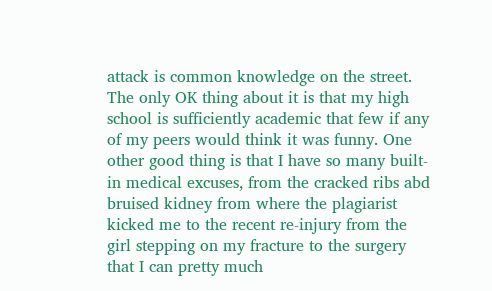attack is common knowledge on the street. The only OK thing about it is that my high school is sufficiently academic that few if any of my peers would think it was funny. One other good thing is that I have so many built-in medical excuses, from the cracked ribs abd bruised kidney from where the plagiarist kicked me to the recent re-injury from the girl stepping on my fracture to the surgery that I can pretty much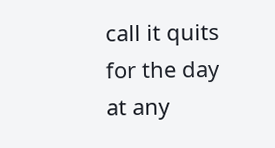call it quits for the day at any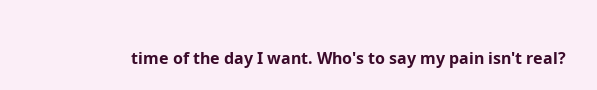time of the day I want. Who's to say my pain isn't real?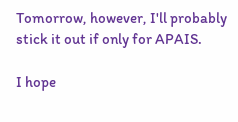Tomorrow, however, I'll probably stick it out if only for APAIS.

I hope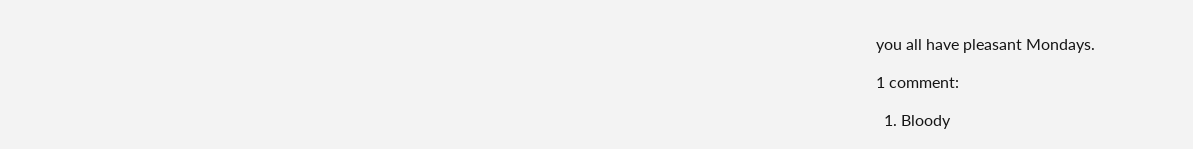you all have pleasant Mondays.

1 comment:

  1. Bloody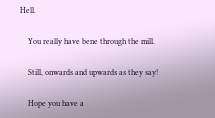Hell.

    You really have bene through the mill.

    Still, onwards and upwards as they say!

    Hope you have a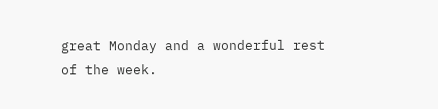great Monday and a wonderful rest of the week.